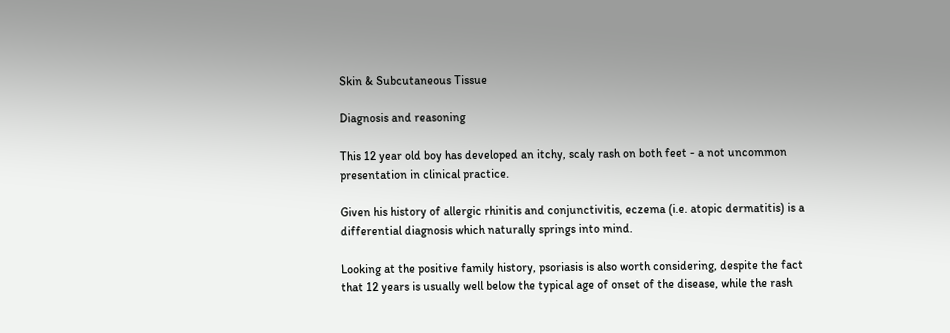Skin & Subcutaneous Tissue

Diagnosis and reasoning

This 12 year old boy has developed an itchy, scaly rash on both feet - a not uncommon presentation in clinical practice.

Given his history of allergic rhinitis and conjunctivitis, eczema (i.e. atopic dermatitis) is a differential diagnosis which naturally springs into mind.

Looking at the positive family history, psoriasis is also worth considering, despite the fact that 12 years is usually well below the typical age of onset of the disease, while the rash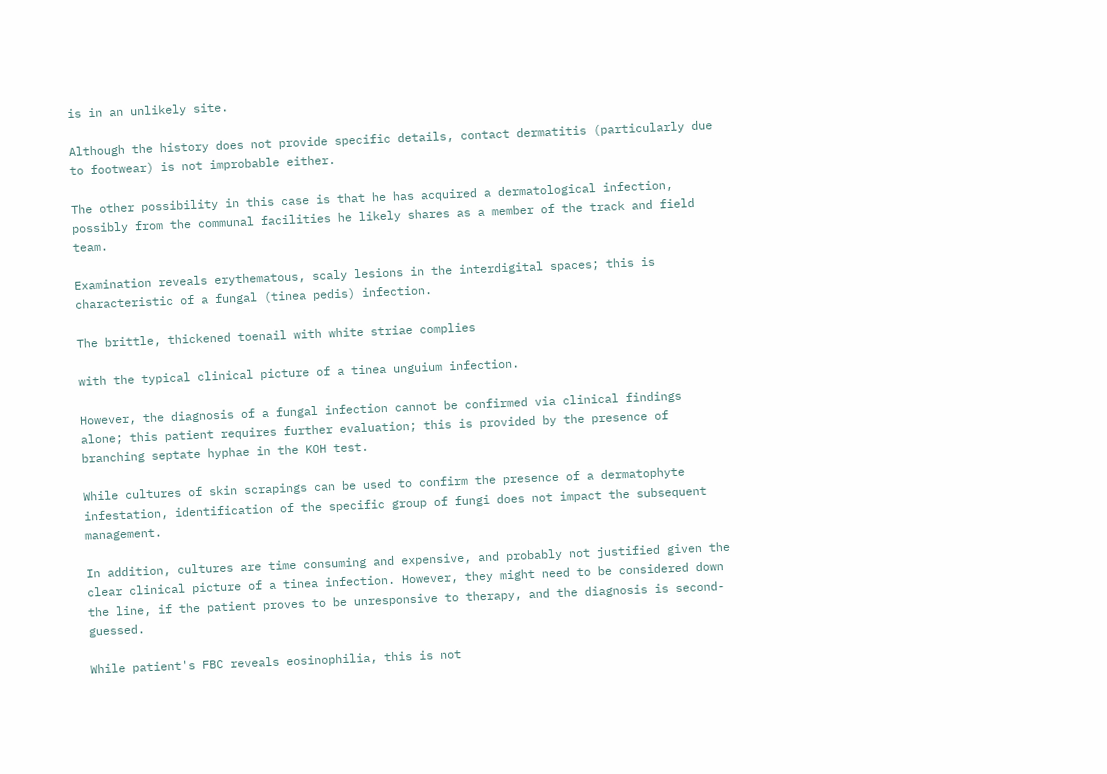is in an unlikely site.

Although the history does not provide specific details, contact dermatitis (particularly due to footwear) is not improbable either.

The other possibility in this case is that he has acquired a dermatological infection, possibly from the communal facilities he likely shares as a member of the track and field team.

Examination reveals erythematous, scaly lesions in the interdigital spaces; this is characteristic of a fungal (tinea pedis) infection.

The brittle, thickened toenail with white striae complies

with the typical clinical picture of a tinea unguium infection.

However, the diagnosis of a fungal infection cannot be confirmed via clinical findings alone; this patient requires further evaluation; this is provided by the presence of branching septate hyphae in the KOH test.

While cultures of skin scrapings can be used to confirm the presence of a dermatophyte infestation, identification of the specific group of fungi does not impact the subsequent management.

In addition, cultures are time consuming and expensive, and probably not justified given the clear clinical picture of a tinea infection. However, they might need to be considered down the line, if the patient proves to be unresponsive to therapy, and the diagnosis is second-guessed.

While patient's FBC reveals eosinophilia, this is not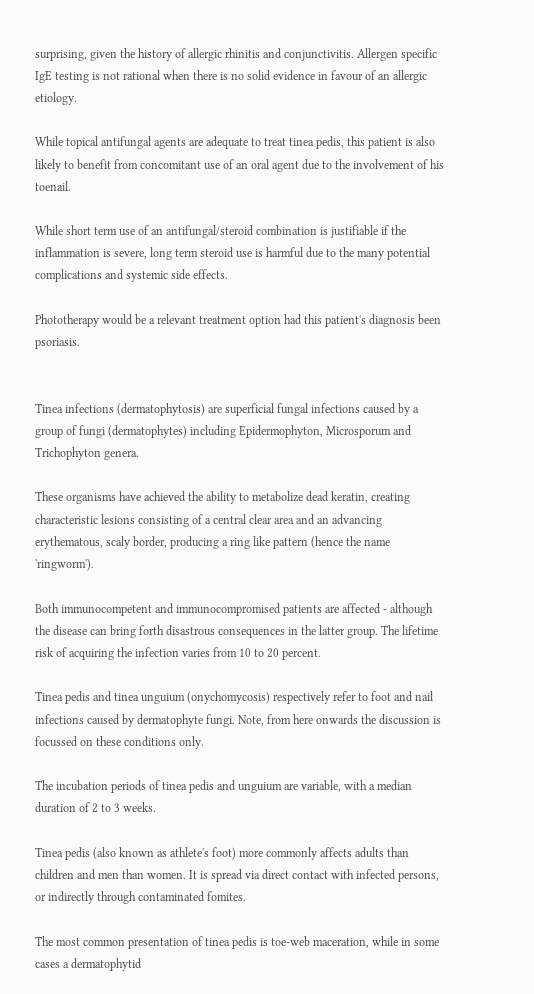surprising, given the history of allergic rhinitis and conjunctivitis. Allergen specific IgE testing is not rational when there is no solid evidence in favour of an allergic etiology.

While topical antifungal agents are adequate to treat tinea pedis, this patient is also likely to benefit from concomitant use of an oral agent due to the involvement of his toenail.

While short term use of an antifungal/steroid combination is justifiable if the inflammation is severe, long term steroid use is harmful due to the many potential complications and systemic side effects.

Phototherapy would be a relevant treatment option had this patient's diagnosis been psoriasis.


Tinea infections (dermatophytosis) are superficial fungal infections caused by a group of fungi (dermatophytes) including Epidermophyton, Microsporum and Trichophyton genera.

These organisms have achieved the ability to metabolize dead keratin, creating characteristic lesions consisting of a central clear area and an advancing erythematous, scaly border, producing a ring like pattern (hence the name 'ringworm').

Both immunocompetent and immunocompromised patients are affected - although the disease can bring forth disastrous consequences in the latter group. The lifetime risk of acquiring the infection varies from 10 to 20 percent.

Tinea pedis and tinea unguium (onychomycosis) respectively refer to foot and nail infections caused by dermatophyte fungi. Note, from here onwards the discussion is focussed on these conditions only.

The incubation periods of tinea pedis and unguium are variable, with a median duration of 2 to 3 weeks.

Tinea pedis (also known as athlete's foot) more commonly affects adults than children and men than women. It is spread via direct contact with infected persons, or indirectly through contaminated fomites.

The most common presentation of tinea pedis is toe-web maceration, while in some cases a dermatophytid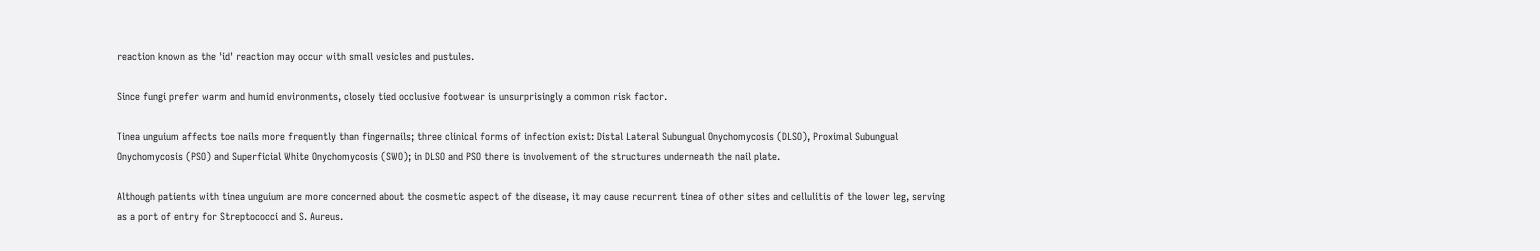reaction known as the 'id' reaction may occur with small vesicles and pustules.

Since fungi prefer warm and humid environments, closely tied occlusive footwear is unsurprisingly a common risk factor.

Tinea unguium affects toe nails more frequently than fingernails; three clinical forms of infection exist: Distal Lateral Subungual Onychomycosis (DLSO), Proximal Subungual Onychomycosis (PSO) and Superficial White Onychomycosis (SWO); in DLSO and PSO there is involvement of the structures underneath the nail plate.

Although patients with tinea unguium are more concerned about the cosmetic aspect of the disease, it may cause recurrent tinea of other sites and cellulitis of the lower leg, serving as a port of entry for Streptococci and S. Aureus.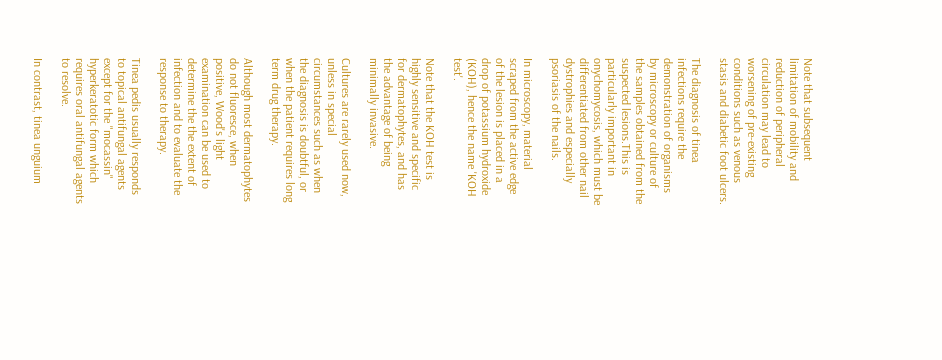Note that subsequent limitation of mobility and reduction of peripheral circulation may lead to worsening of pre-existing conditions such as venous stasis and diabetic foot ulcers.

The diagnosis of tinea infections require the demonstration of organisms by microscopy or culture of the samples obtained from the suspected lesions.This is particularly important in onychomycosis, which must be differentiated from other nail dystrophies and especially psoriasis of the nails.

In microscopy, material scraped from the active edge of the lesion is placed in a drop of potassium hydroxide (KOH), hence the name 'KOH test'.

Note that the KOH test is highly sensitive and specific for dermatophytes, and has the advantage of being minimally invasive.

Cultures are rarely used now, unless in special circumstances such as when the diagnosis is doubtful, or when the patient requires long term drug therapy.

Although most dermatophytes do not fluoresce, when positive, Wood's light examination can be used to determine the the extent of infection and to evaluate the response to therapy.

Tinea pedis usually responds to topical antifungal agents except for the "mocassin" hyperkeratotic form which requires oral antifungal agents to resolve.

In contrast, tinea unguium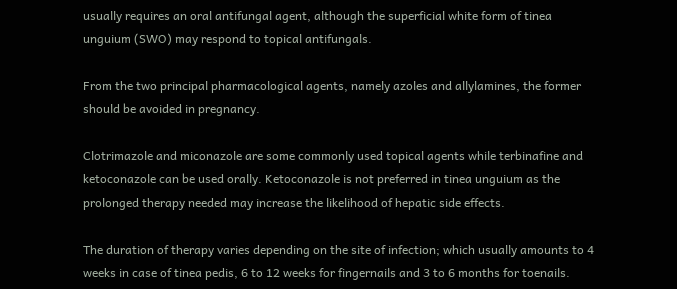usually requires an oral antifungal agent, although the superficial white form of tinea unguium (SWO) may respond to topical antifungals.

From the two principal pharmacological agents, namely azoles and allylamines, the former should be avoided in pregnancy.

Clotrimazole and miconazole are some commonly used topical agents while terbinafine and ketoconazole can be used orally. Ketoconazole is not preferred in tinea unguium as the prolonged therapy needed may increase the likelihood of hepatic side effects.

The duration of therapy varies depending on the site of infection; which usually amounts to 4 weeks in case of tinea pedis, 6 to 12 weeks for fingernails and 3 to 6 months for toenails.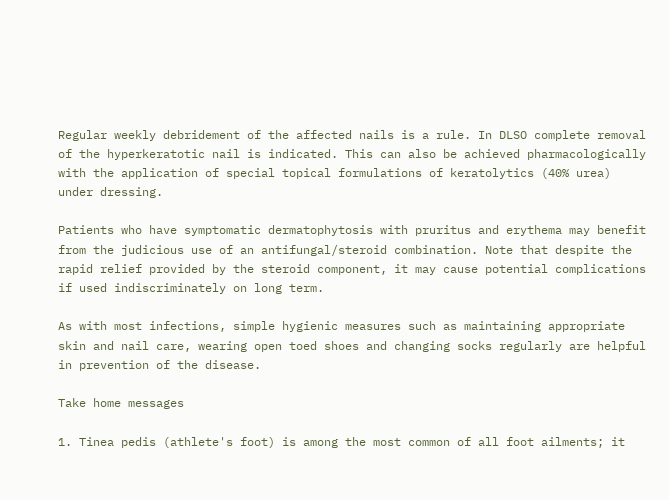Regular weekly debridement of the affected nails is a rule. In DLSO complete removal of the hyperkeratotic nail is indicated. This can also be achieved pharmacologically with the application of special topical formulations of keratolytics (40% urea) under dressing.

Patients who have symptomatic dermatophytosis with pruritus and erythema may benefit from the judicious use of an antifungal/steroid combination. Note that despite the rapid relief provided by the steroid component, it may cause potential complications if used indiscriminately on long term.

As with most infections, simple hygienic measures such as maintaining appropriate skin and nail care, wearing open toed shoes and changing socks regularly are helpful in prevention of the disease.

Take home messages

1. Tinea pedis (athlete's foot) is among the most common of all foot ailments; it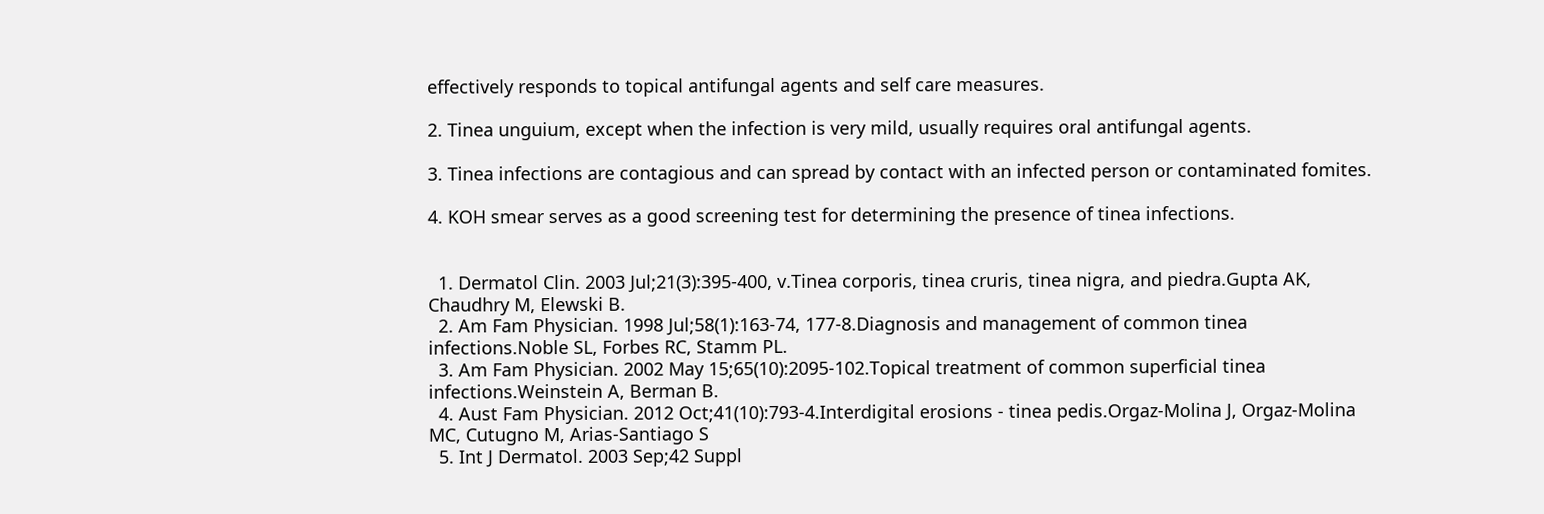effectively responds to topical antifungal agents and self care measures.

2. Tinea unguium, except when the infection is very mild, usually requires oral antifungal agents.

3. Tinea infections are contagious and can spread by contact with an infected person or contaminated fomites.

4. KOH smear serves as a good screening test for determining the presence of tinea infections.


  1. Dermatol Clin. 2003 Jul;21(3):395-400, v.Tinea corporis, tinea cruris, tinea nigra, and piedra.Gupta AK, Chaudhry M, Elewski B.
  2. Am Fam Physician. 1998 Jul;58(1):163-74, 177-8.Diagnosis and management of common tinea infections.Noble SL, Forbes RC, Stamm PL.
  3. Am Fam Physician. 2002 May 15;65(10):2095-102.Topical treatment of common superficial tinea infections.Weinstein A, Berman B.
  4. Aust Fam Physician. 2012 Oct;41(10):793-4.Interdigital erosions - tinea pedis.Orgaz-Molina J, Orgaz-Molina MC, Cutugno M, Arias-Santiago S
  5. Int J Dermatol. 2003 Sep;42 Suppl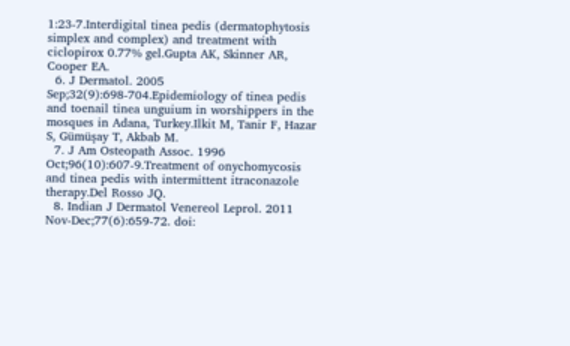1:23-7.Interdigital tinea pedis (dermatophytosis simplex and complex) and treatment with ciclopirox 0.77% gel.Gupta AK, Skinner AR, Cooper EA.
  6. J Dermatol. 2005 Sep;32(9):698-704.Epidemiology of tinea pedis and toenail tinea unguium in worshippers in the mosques in Adana, Turkey.Ilkit M, Tanir F, Hazar S, Gümüşay T, Akbab M.
  7. J Am Osteopath Assoc. 1996 Oct;96(10):607-9.Treatment of onychomycosis and tinea pedis with intermittent itraconazole therapy.Del Rosso JQ.
  8. Indian J Dermatol Venereol Leprol. 2011 Nov-Dec;77(6):659-72. doi: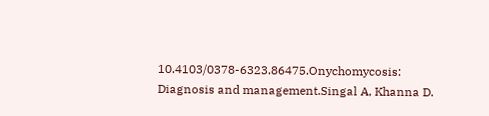10.4103/0378-6323.86475.Onychomycosis: Diagnosis and management.Singal A, Khanna D.